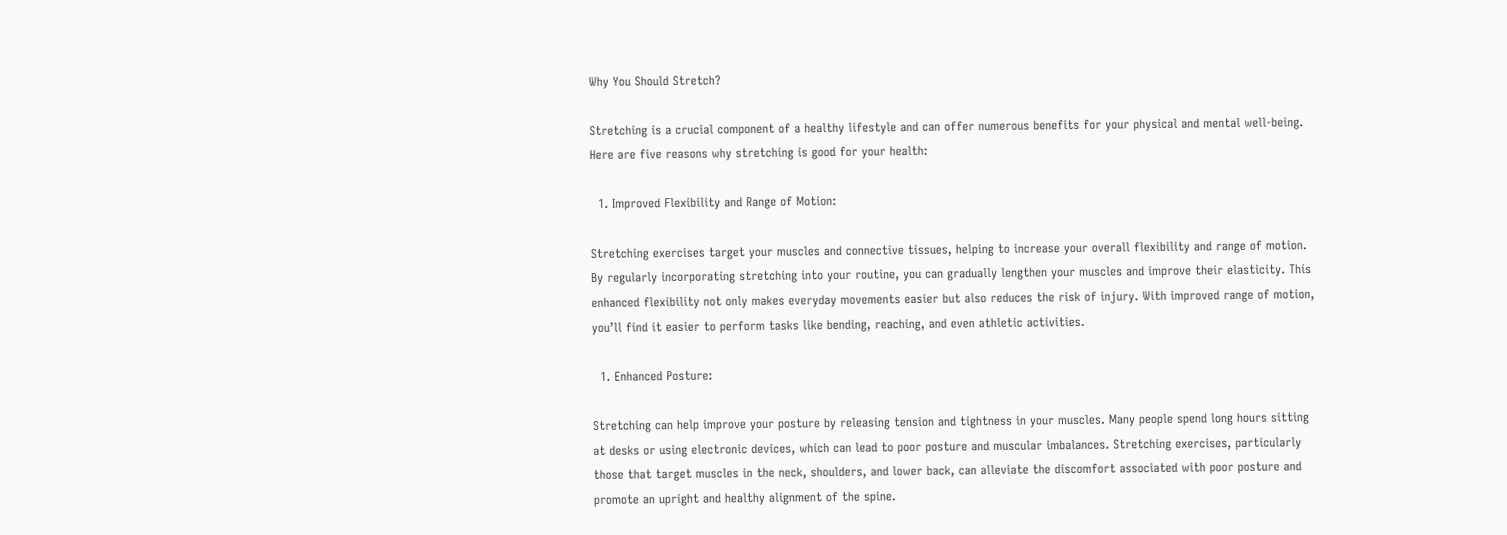Why You Should Stretch?

Stretching is a crucial component of a healthy lifestyle and can offer numerous benefits for your physical and mental well-being. Here are five reasons why stretching is good for your health:

  1. Improved Flexibility and Range of Motion:

Stretching exercises target your muscles and connective tissues, helping to increase your overall flexibility and range of motion. By regularly incorporating stretching into your routine, you can gradually lengthen your muscles and improve their elasticity. This enhanced flexibility not only makes everyday movements easier but also reduces the risk of injury. With improved range of motion, you’ll find it easier to perform tasks like bending, reaching, and even athletic activities.

  1. Enhanced Posture:

Stretching can help improve your posture by releasing tension and tightness in your muscles. Many people spend long hours sitting at desks or using electronic devices, which can lead to poor posture and muscular imbalances. Stretching exercises, particularly those that target muscles in the neck, shoulders, and lower back, can alleviate the discomfort associated with poor posture and promote an upright and healthy alignment of the spine.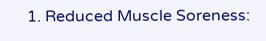1. Reduced Muscle Soreness: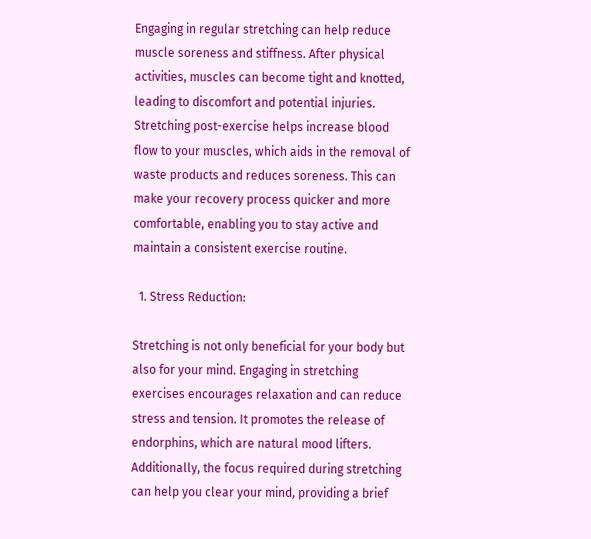Engaging in regular stretching can help reduce muscle soreness and stiffness. After physical activities, muscles can become tight and knotted, leading to discomfort and potential injuries. Stretching post-exercise helps increase blood flow to your muscles, which aids in the removal of waste products and reduces soreness. This can make your recovery process quicker and more comfortable, enabling you to stay active and maintain a consistent exercise routine.

  1. Stress Reduction:

Stretching is not only beneficial for your body but also for your mind. Engaging in stretching exercises encourages relaxation and can reduce stress and tension. It promotes the release of endorphins, which are natural mood lifters. Additionally, the focus required during stretching can help you clear your mind, providing a brief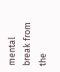mental break from the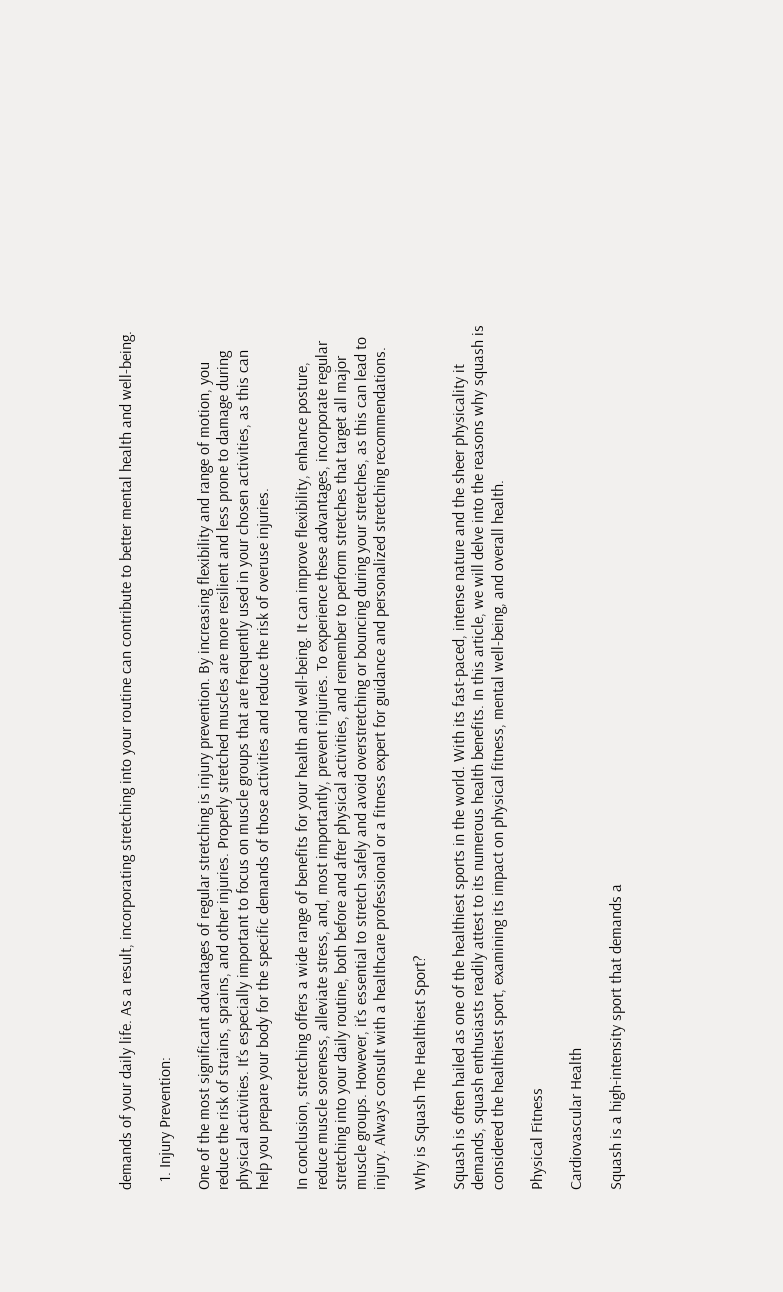demands of your daily life. As a result, incorporating stretching into your routine can contribute to better mental health and well-being.

  1. Injury Prevention:

One of the most significant advantages of regular stretching is injury prevention. By increasing flexibility and range of motion, you reduce the risk of strains, sprains, and other injuries. Properly stretched muscles are more resilient and less prone to damage during physical activities. It’s especially important to focus on muscle groups that are frequently used in your chosen activities, as this can help you prepare your body for the specific demands of those activities and reduce the risk of overuse injuries.

In conclusion, stretching offers a wide range of benefits for your health and well-being. It can improve flexibility, enhance posture, reduce muscle soreness, alleviate stress, and, most importantly, prevent injuries. To experience these advantages, incorporate regular stretching into your daily routine, both before and after physical activities, and remember to perform stretches that target all major muscle groups. However, it’s essential to stretch safely and avoid overstretching or bouncing during your stretches, as this can lead to injury. Always consult with a healthcare professional or a fitness expert for guidance and personalized stretching recommendations.

Why is Squash The Healthiest Sport?

Squash is often hailed as one of the healthiest sports in the world. With its fast-paced, intense nature and the sheer physicality it demands, squash enthusiasts readily attest to its numerous health benefits. In this article, we will delve into the reasons why squash is considered the healthiest sport, examining its impact on physical fitness, mental well-being, and overall health.

Physical Fitness

Cardiovascular Health

Squash is a high-intensity sport that demands a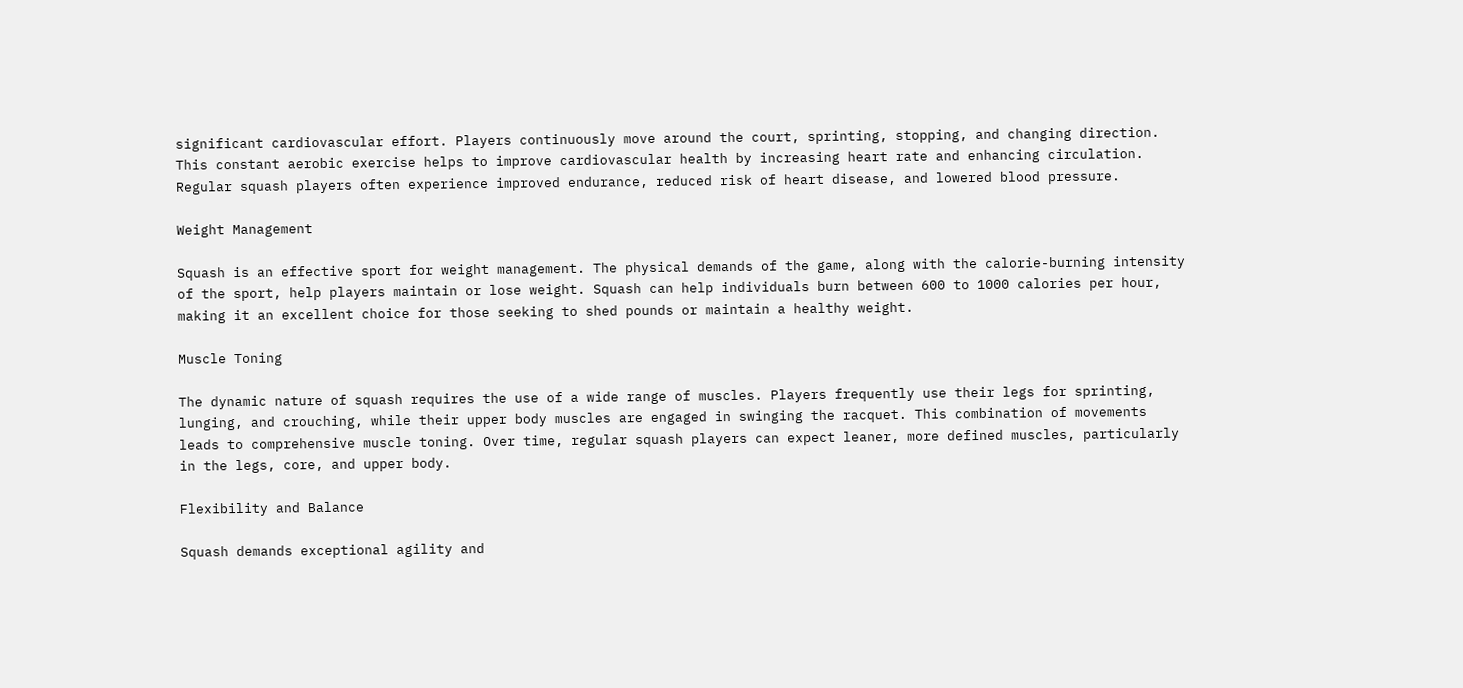significant cardiovascular effort. Players continuously move around the court, sprinting, stopping, and changing direction. This constant aerobic exercise helps to improve cardiovascular health by increasing heart rate and enhancing circulation. Regular squash players often experience improved endurance, reduced risk of heart disease, and lowered blood pressure.

Weight Management

Squash is an effective sport for weight management. The physical demands of the game, along with the calorie-burning intensity of the sport, help players maintain or lose weight. Squash can help individuals burn between 600 to 1000 calories per hour, making it an excellent choice for those seeking to shed pounds or maintain a healthy weight.

Muscle Toning

The dynamic nature of squash requires the use of a wide range of muscles. Players frequently use their legs for sprinting, lunging, and crouching, while their upper body muscles are engaged in swinging the racquet. This combination of movements leads to comprehensive muscle toning. Over time, regular squash players can expect leaner, more defined muscles, particularly in the legs, core, and upper body.

Flexibility and Balance

Squash demands exceptional agility and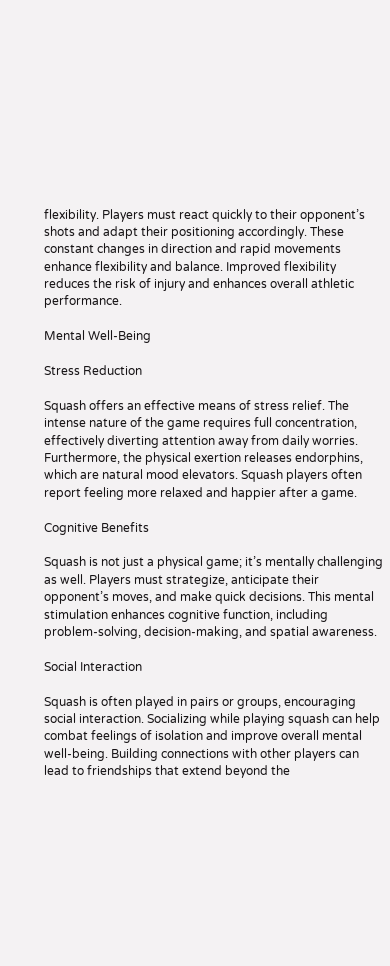flexibility. Players must react quickly to their opponent’s shots and adapt their positioning accordingly. These constant changes in direction and rapid movements enhance flexibility and balance. Improved flexibility reduces the risk of injury and enhances overall athletic performance.

Mental Well-Being

Stress Reduction

Squash offers an effective means of stress relief. The intense nature of the game requires full concentration, effectively diverting attention away from daily worries. Furthermore, the physical exertion releases endorphins, which are natural mood elevators. Squash players often report feeling more relaxed and happier after a game.

Cognitive Benefits

Squash is not just a physical game; it’s mentally challenging as well. Players must strategize, anticipate their opponent’s moves, and make quick decisions. This mental stimulation enhances cognitive function, including problem-solving, decision-making, and spatial awareness.

Social Interaction

Squash is often played in pairs or groups, encouraging social interaction. Socializing while playing squash can help combat feelings of isolation and improve overall mental well-being. Building connections with other players can lead to friendships that extend beyond the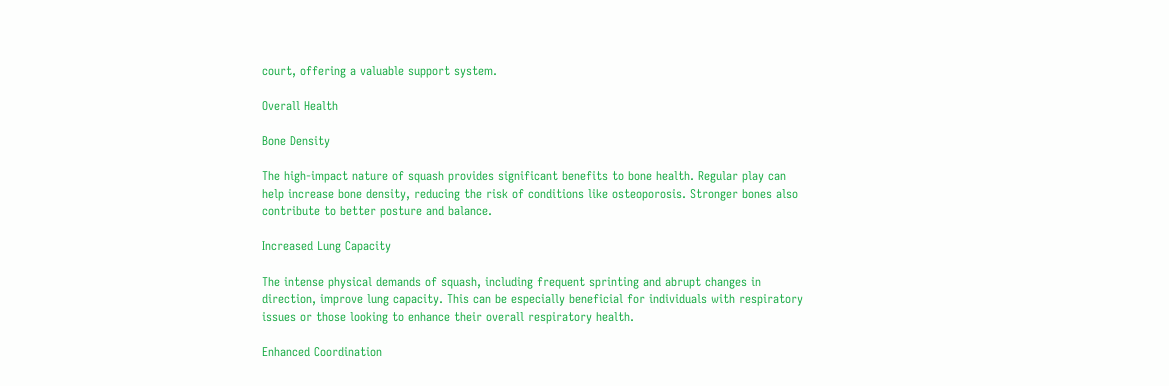court, offering a valuable support system.

Overall Health

Bone Density

The high-impact nature of squash provides significant benefits to bone health. Regular play can help increase bone density, reducing the risk of conditions like osteoporosis. Stronger bones also contribute to better posture and balance.

Increased Lung Capacity

The intense physical demands of squash, including frequent sprinting and abrupt changes in direction, improve lung capacity. This can be especially beneficial for individuals with respiratory issues or those looking to enhance their overall respiratory health.

Enhanced Coordination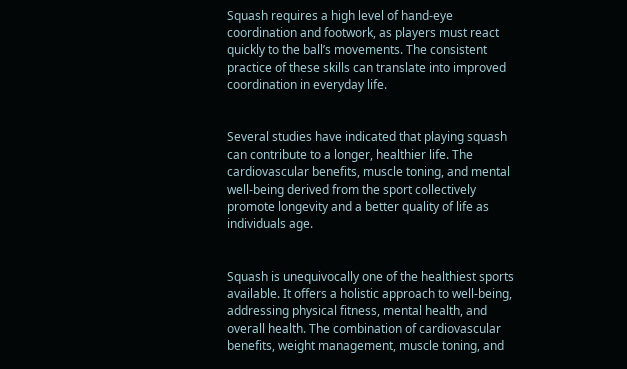Squash requires a high level of hand-eye coordination and footwork, as players must react quickly to the ball’s movements. The consistent practice of these skills can translate into improved coordination in everyday life.


Several studies have indicated that playing squash can contribute to a longer, healthier life. The cardiovascular benefits, muscle toning, and mental well-being derived from the sport collectively promote longevity and a better quality of life as individuals age.


Squash is unequivocally one of the healthiest sports available. It offers a holistic approach to well-being, addressing physical fitness, mental health, and overall health. The combination of cardiovascular benefits, weight management, muscle toning, and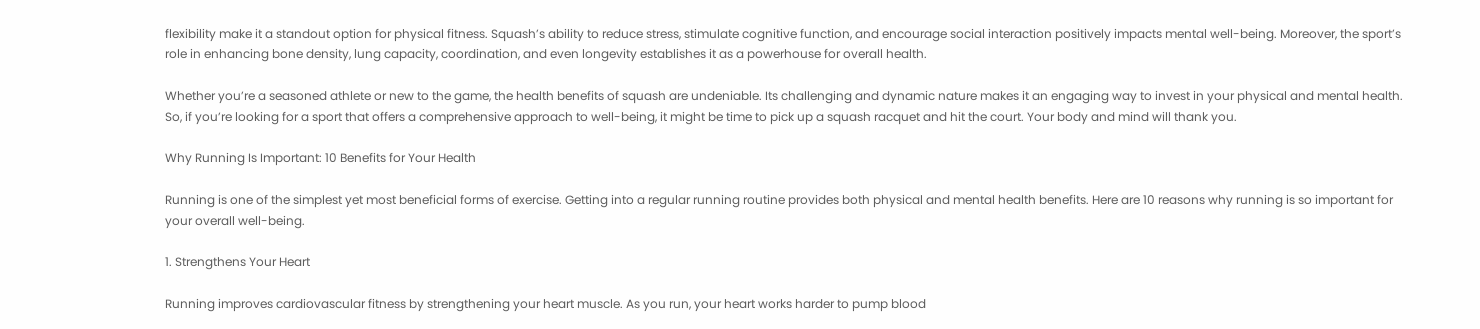flexibility make it a standout option for physical fitness. Squash’s ability to reduce stress, stimulate cognitive function, and encourage social interaction positively impacts mental well-being. Moreover, the sport’s role in enhancing bone density, lung capacity, coordination, and even longevity establishes it as a powerhouse for overall health.

Whether you’re a seasoned athlete or new to the game, the health benefits of squash are undeniable. Its challenging and dynamic nature makes it an engaging way to invest in your physical and mental health. So, if you’re looking for a sport that offers a comprehensive approach to well-being, it might be time to pick up a squash racquet and hit the court. Your body and mind will thank you.

Why Running Is Important: 10 Benefits for Your Health

Running is one of the simplest yet most beneficial forms of exercise. Getting into a regular running routine provides both physical and mental health benefits. Here are 10 reasons why running is so important for your overall well-being.

1. Strengthens Your Heart

Running improves cardiovascular fitness by strengthening your heart muscle. As you run, your heart works harder to pump blood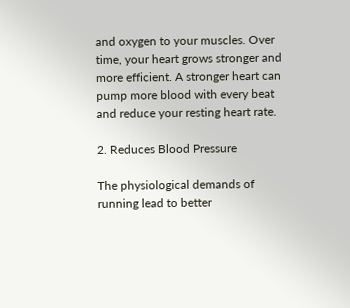and oxygen to your muscles. Over time, your heart grows stronger and more efficient. A stronger heart can pump more blood with every beat and reduce your resting heart rate.

2. Reduces Blood Pressure

The physiological demands of running lead to better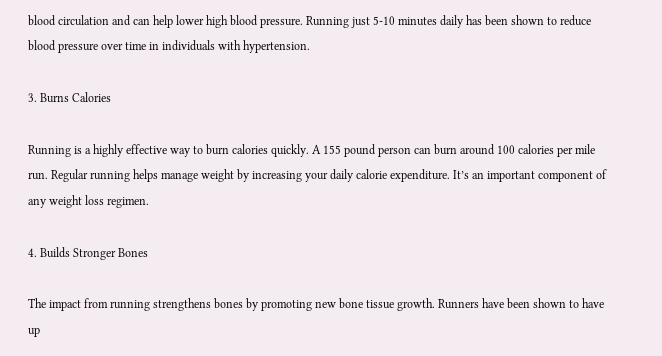blood circulation and can help lower high blood pressure. Running just 5-10 minutes daily has been shown to reduce blood pressure over time in individuals with hypertension.

3. Burns Calories

Running is a highly effective way to burn calories quickly. A 155 pound person can burn around 100 calories per mile run. Regular running helps manage weight by increasing your daily calorie expenditure. It’s an important component of any weight loss regimen.

4. Builds Stronger Bones

The impact from running strengthens bones by promoting new bone tissue growth. Runners have been shown to have up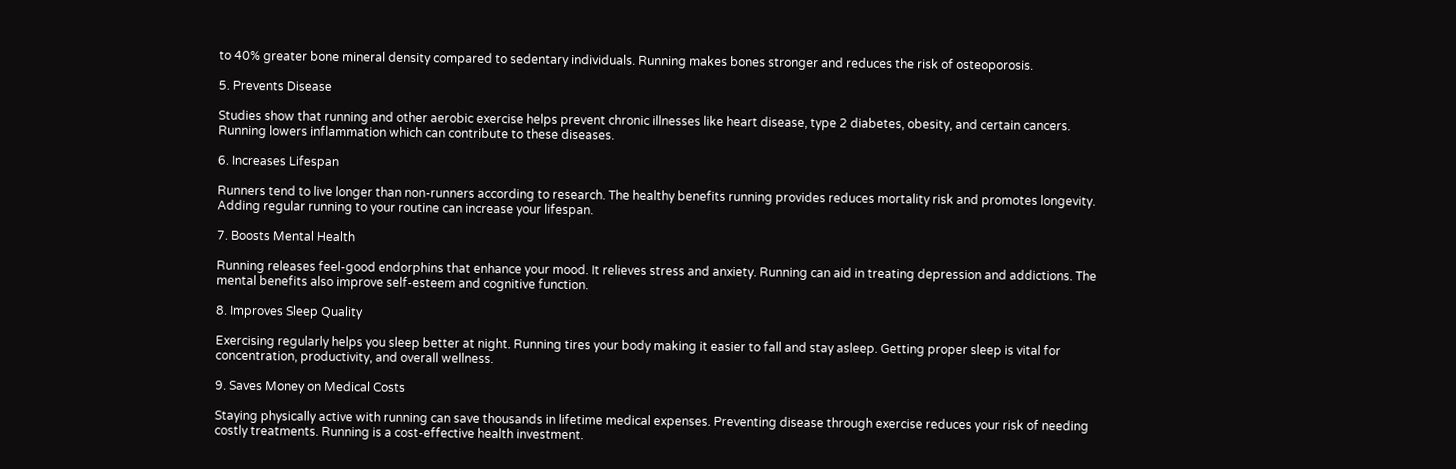to 40% greater bone mineral density compared to sedentary individuals. Running makes bones stronger and reduces the risk of osteoporosis.

5. Prevents Disease

Studies show that running and other aerobic exercise helps prevent chronic illnesses like heart disease, type 2 diabetes, obesity, and certain cancers. Running lowers inflammation which can contribute to these diseases.

6. Increases Lifespan

Runners tend to live longer than non-runners according to research. The healthy benefits running provides reduces mortality risk and promotes longevity. Adding regular running to your routine can increase your lifespan.

7. Boosts Mental Health

Running releases feel-good endorphins that enhance your mood. It relieves stress and anxiety. Running can aid in treating depression and addictions. The mental benefits also improve self-esteem and cognitive function.

8. Improves Sleep Quality

Exercising regularly helps you sleep better at night. Running tires your body making it easier to fall and stay asleep. Getting proper sleep is vital for concentration, productivity, and overall wellness.

9. Saves Money on Medical Costs

Staying physically active with running can save thousands in lifetime medical expenses. Preventing disease through exercise reduces your risk of needing costly treatments. Running is a cost-effective health investment.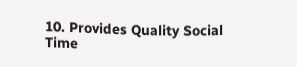10. Provides Quality Social Time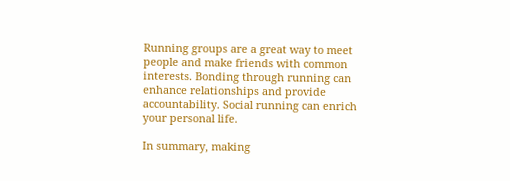Running groups are a great way to meet people and make friends with common interests. Bonding through running can enhance relationships and provide accountability. Social running can enrich your personal life.

In summary, making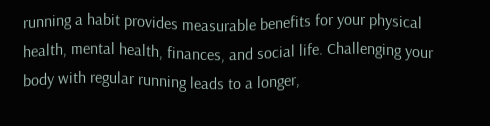running a habit provides measurable benefits for your physical health, mental health, finances, and social life. Challenging your body with regular running leads to a longer,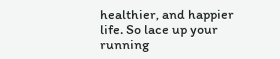healthier, and happier life. So lace up your running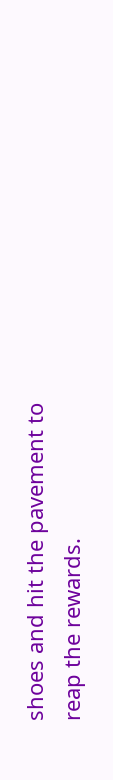shoes and hit the pavement to reap the rewards.